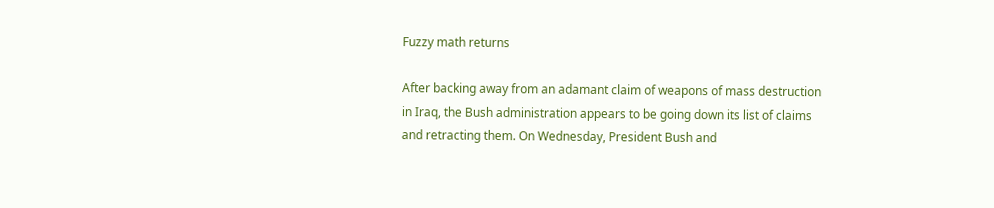Fuzzy math returns

After backing away from an adamant claim of weapons of mass destruction in Iraq, the Bush administration appears to be going down its list of claims and retracting them. On Wednesday, President Bush and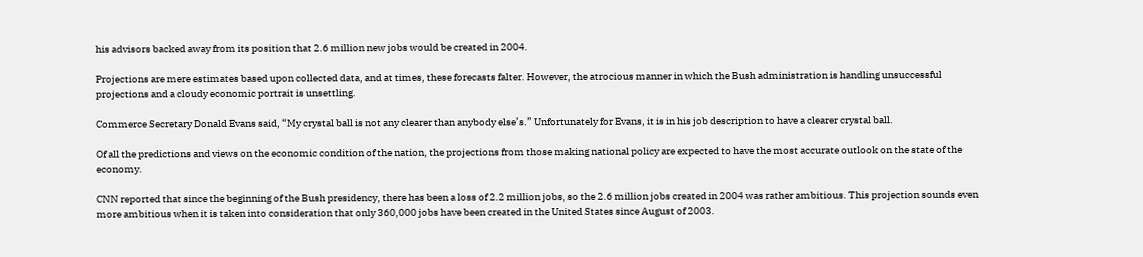his advisors backed away from its position that 2.6 million new jobs would be created in 2004.

Projections are mere estimates based upon collected data, and at times, these forecasts falter. However, the atrocious manner in which the Bush administration is handling unsuccessful projections and a cloudy economic portrait is unsettling.

Commerce Secretary Donald Evans said, “My crystal ball is not any clearer than anybody else’s.” Unfortunately for Evans, it is in his job description to have a clearer crystal ball.

Of all the predictions and views on the economic condition of the nation, the projections from those making national policy are expected to have the most accurate outlook on the state of the economy.

CNN reported that since the beginning of the Bush presidency, there has been a loss of 2.2 million jobs, so the 2.6 million jobs created in 2004 was rather ambitious. This projection sounds even more ambitious when it is taken into consideration that only 360,000 jobs have been created in the United States since August of 2003.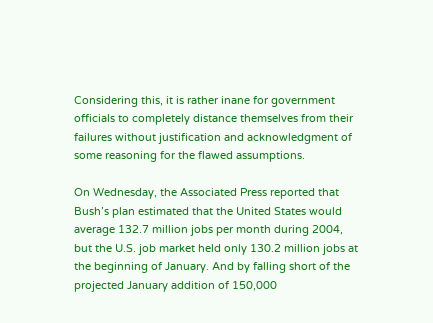Considering this, it is rather inane for government officials to completely distance themselves from their failures without justification and acknowledgment of some reasoning for the flawed assumptions.

On Wednesday, the Associated Press reported that Bush’s plan estimated that the United States would average 132.7 million jobs per month during 2004, but the U.S. job market held only 130.2 million jobs at the beginning of January. And by falling short of the projected January addition of 150,000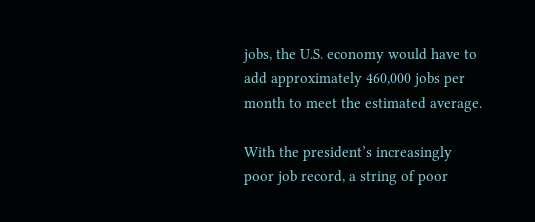jobs, the U.S. economy would have to add approximately 460,000 jobs per month to meet the estimated average.

With the president’s increasingly poor job record, a string of poor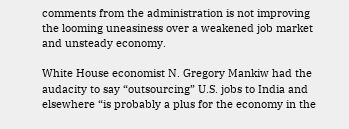comments from the administration is not improving the looming uneasiness over a weakened job market and unsteady economy.

White House economist N. Gregory Mankiw had the audacity to say “outsourcing” U.S. jobs to India and elsewhere “is probably a plus for the economy in the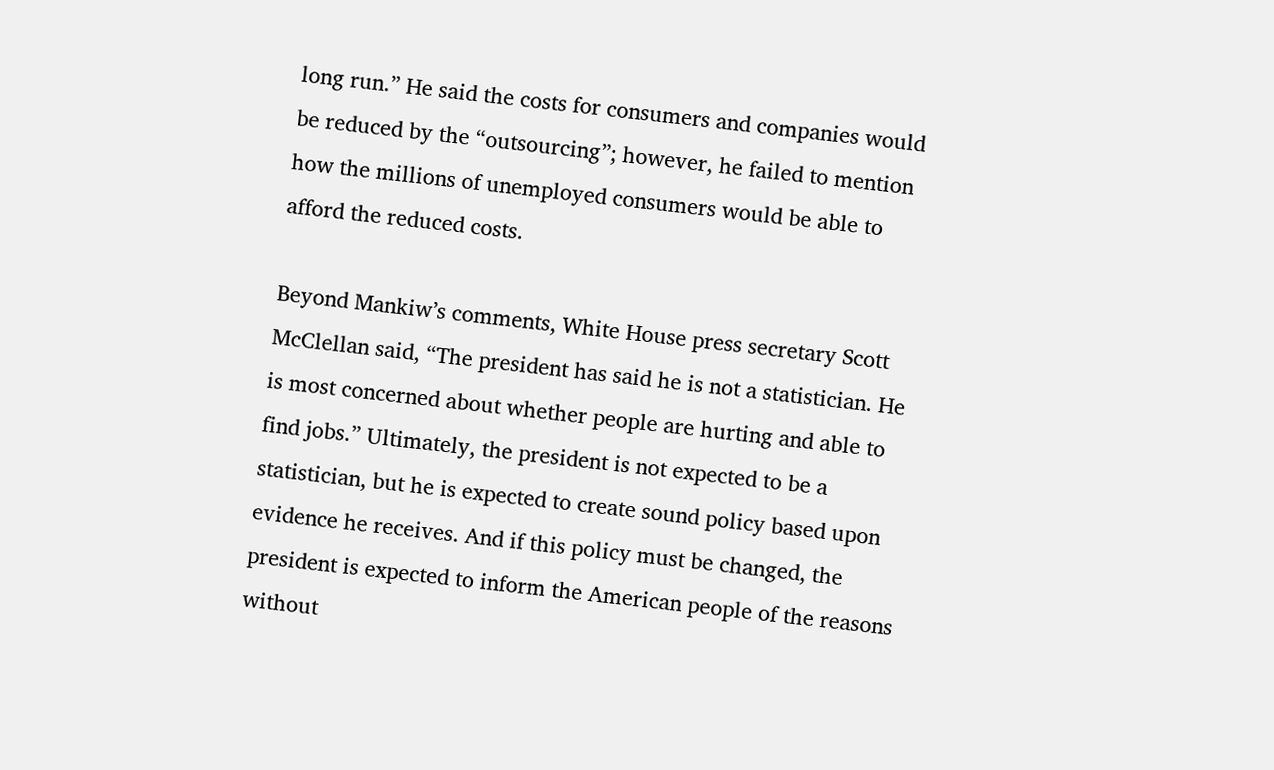long run.” He said the costs for consumers and companies would be reduced by the “outsourcing”; however, he failed to mention how the millions of unemployed consumers would be able to afford the reduced costs.

Beyond Mankiw’s comments, White House press secretary Scott McClellan said, “The president has said he is not a statistician. He is most concerned about whether people are hurting and able to find jobs.” Ultimately, the president is not expected to be a statistician, but he is expected to create sound policy based upon evidence he receives. And if this policy must be changed, the president is expected to inform the American people of the reasons without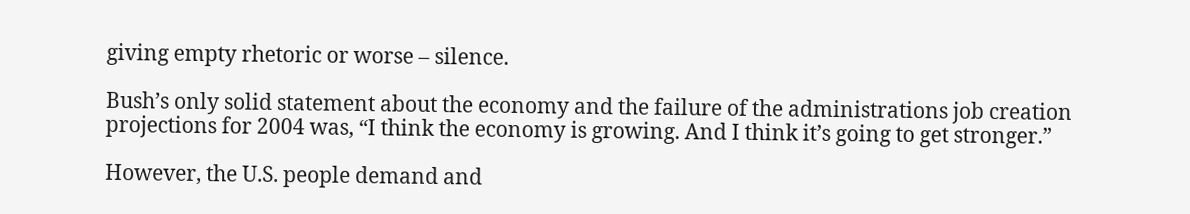giving empty rhetoric or worse – silence.

Bush’s only solid statement about the economy and the failure of the administrations job creation projections for 2004 was, “I think the economy is growing. And I think it’s going to get stronger.”

However, the U.S. people demand and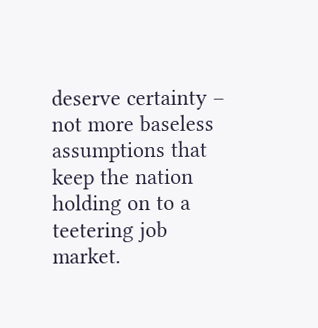deserve certainty – not more baseless assumptions that keep the nation holding on to a teetering job market.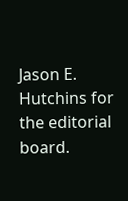Jason E. Hutchins for the editorial board.